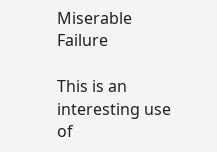Miserable Failure

This is an interesting use of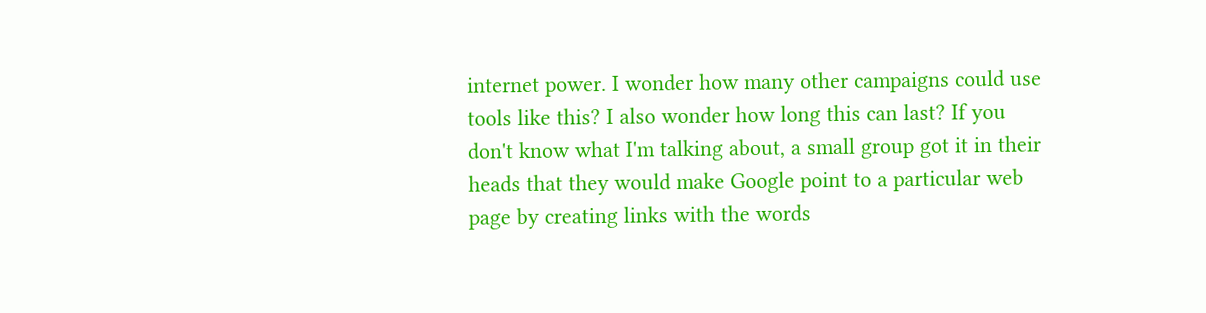internet power. I wonder how many other campaigns could use tools like this? I also wonder how long this can last? If you don't know what I'm talking about, a small group got it in their heads that they would make Google point to a particular web page by creating links with the words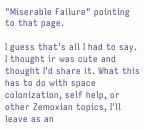"Miserable Failure" pointing to that page.

I guess that's all I had to say. I thought ir was cute and thought I'd share it. What this has to do with space colonization, self help, or other Zemoxian topics, I'll leave as an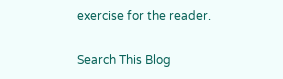exercise for the reader.

Search This Blog